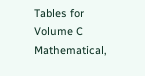Tables for
Volume C
Mathematical,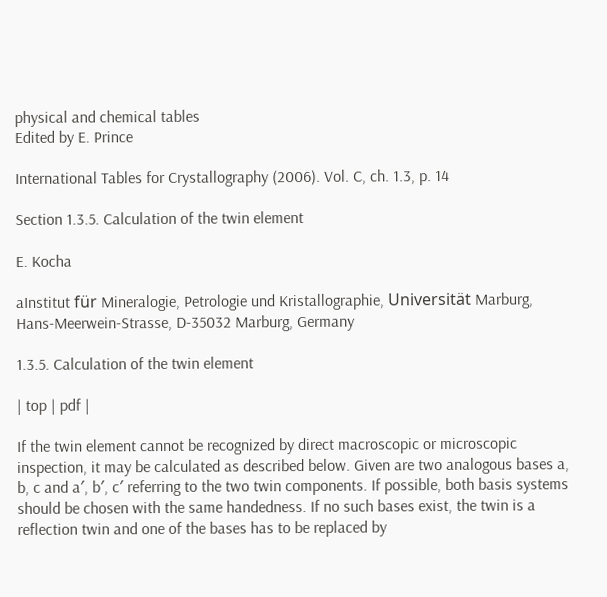physical and chemical tables
Edited by E. Prince

International Tables for Crystallography (2006). Vol. C, ch. 1.3, p. 14

Section 1.3.5. Calculation of the twin element

E. Kocha

aInstitut für Mineralogie, Petrologie und Kristallographie, Universität Marburg, Hans-Meerwein-Strasse, D-35032 Marburg, Germany

1.3.5. Calculation of the twin element

| top | pdf |

If the twin element cannot be recognized by direct macroscopic or microscopic inspection, it may be calculated as described below. Given are two analogous bases a, b, c and a′, b′, c′ referring to the two twin components. If possible, both basis systems should be chosen with the same handedness. If no such bases exist, the twin is a reflection twin and one of the bases has to be replaced by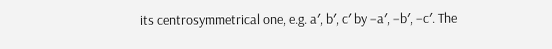its centrosymmetrical one, e.g. a′, b′, c′ by −a′, −b′, −c′. The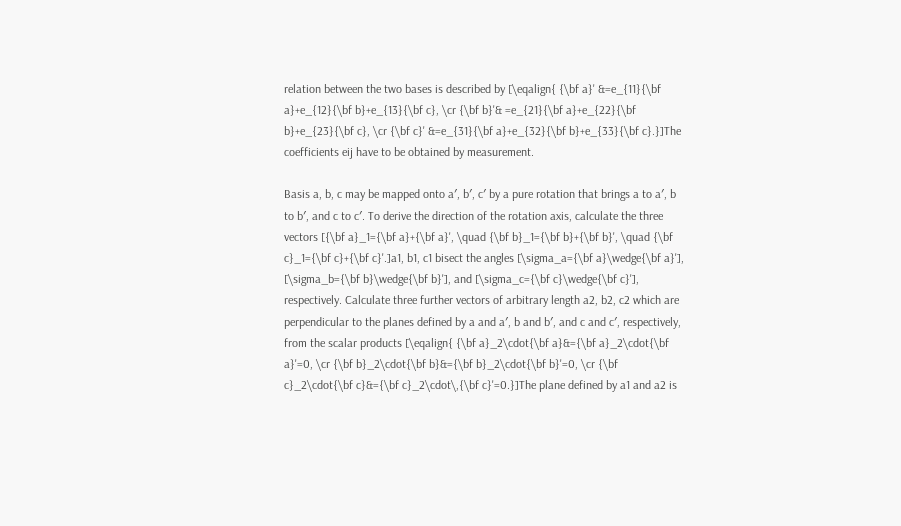relation between the two bases is described by [\eqalign{ {\bf a}' &=e_{11}{\bf a}+e_{12}{\bf b}+e_{13}{\bf c}, \cr {\bf b}'& =e_{21}{\bf a}+e_{22}{\bf b}+e_{23}{\bf c}, \cr {\bf c}' &=e_{31}{\bf a}+e_{32}{\bf b}+e_{33}{\bf c}.}]The coefficients eij have to be obtained by measurement.

Basis a, b, c may be mapped onto a′, b′, c′ by a pure rotation that brings a to a′, b to b′, and c to c′. To derive the direction of the rotation axis, calculate the three vectors [{\bf a}_1={\bf a}+{\bf a}', \quad {\bf b}_1={\bf b}+{\bf b}', \quad {\bf c}_1={\bf c}+{\bf c}'.]a1, b1, c1 bisect the angles [\sigma_a={\bf a}\wedge{\bf a}'], [\sigma_b={\bf b}\wedge{\bf b}'], and [\sigma_c={\bf c}\wedge{\bf c}'], respectively. Calculate three further vectors of arbitrary length a2, b2, c2 which are perpendicular to the planes defined by a and a′, b and b′, and c and c′, respectively, from the scalar products [\eqalign{ {\bf a}_2\cdot{\bf a}&={\bf a}_2\cdot{\bf a}'=0, \cr {\bf b}_2\cdot{\bf b}&={\bf b}_2\cdot{\bf b}'=0, \cr {\bf c}_2\cdot{\bf c}&={\bf c}_2\cdot\,{\bf c}'=0.}]The plane defined by a1 and a2 is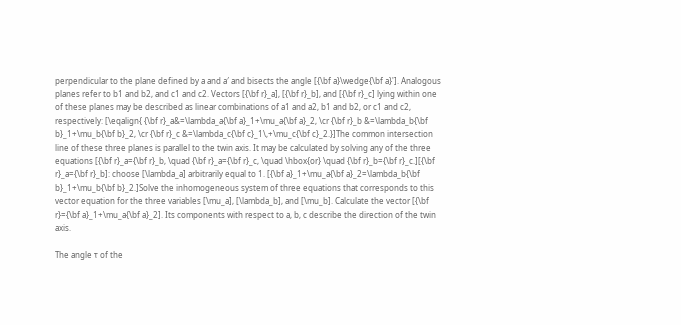perpendicular to the plane defined by a and a′ and bisects the angle [{\bf a}\wedge{\bf a}']. Analogous planes refer to b1 and b2, and c1 and c2. Vectors [{\bf r}_a], [{\bf r}_b], and [{\bf r}_c] lying within one of these planes may be described as linear combinations of a1 and a2, b1 and b2, or c1 and c2, respectively: [\eqalign{ {\bf r}_a&=\lambda_a{\bf a}_1+\mu_a{\bf a}_2, \cr {\bf r}_b &=\lambda_b{\bf b}_1+\mu_b{\bf b}_2, \cr {\bf r}_c &=\lambda_c{\bf c}_1\,+\mu_c{\bf c}_2.}]The common intersection line of these three planes is parallel to the twin axis. It may be calculated by solving any of the three equations [{\bf r}_a={\bf r}_b, \quad {\bf r}_a={\bf r}_c, \quad \hbox{or} \quad {\bf r}_b={\bf r}_c.][{\bf r}_a={\bf r}_b]: choose [\lambda_a] arbitrarily equal to 1. [{\bf a}_1+\mu_a{\bf a}_2=\lambda_b{\bf b}_1+\mu_b{\bf b}_2.]Solve the inhomogeneous system of three equations that corresponds to this vector equation for the three variables [\mu_a], [\lambda_b], and [\mu_b]. Calculate the vector [{\bf r}={\bf a}_1+\mu_a{\bf a}_2]. Its components with respect to a, b, c describe the direction of the twin axis.

The angle τ of the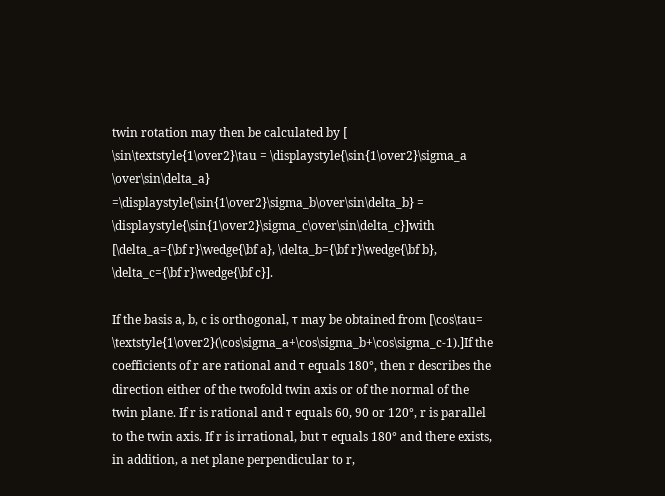twin rotation may then be calculated by [ \sin\textstyle{1\over2}\tau = \displaystyle{\sin{1\over2}\sigma_a \over\sin\delta_a} =\displaystyle{\sin{1\over2}\sigma_b\over\sin\delta_b} = \displaystyle{\sin{1\over2}\sigma_c\over\sin\delta_c}]with [\delta_a={\bf r}\wedge{\bf a}, \delta_b={\bf r}\wedge{\bf b}, \delta_c={\bf r}\wedge{\bf c}].

If the basis a, b, c is orthogonal, τ may be obtained from [\cos\tau= \textstyle{1\over2}(\cos\sigma_a+\cos\sigma_b+\cos\sigma_c-1).]If the coefficients of r are rational and τ equals 180°, then r describes the direction either of the twofold twin axis or of the normal of the twin plane. If r is rational and τ equals 60, 90 or 120°, r is parallel to the twin axis. If r is irrational, but τ equals 180° and there exists, in addition, a net plane perpendicular to r,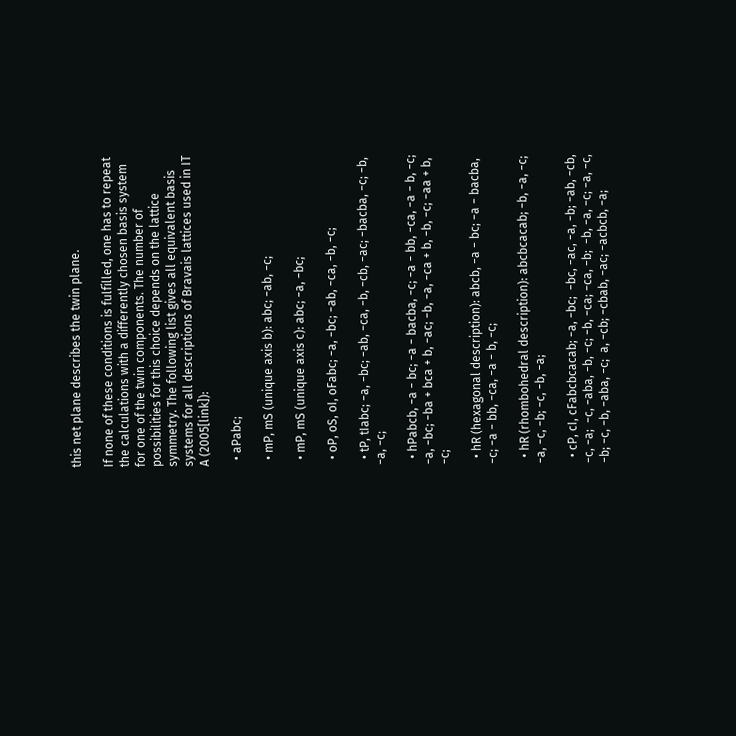this net plane describes the twin plane.

If none of these conditions is fulfilled, one has to repeat the calculations with a differently chosen basis system for one of the twin components. The number of possibilities for this choice depends on the lattice symmetry. The following list gives all equivalent basis systems for all descriptions of Bravais lattices used in IT A (2005[link]):

  • aPabc;

  • mP, mS (unique axis b): abc; −ab, −c;

  • mP, mS (unique axis c): abc; −a, −bc;

  • oP, oS, oI, oFabc; −a, −bc; −ab, −ca, −b, −c;

  • tP, tIabc; −a, −bc; −ab, −ca, −b, −cb, −ac; −bacba, −c; −b, −a, −c;

  • hPabcb, −a − bc; −a − bacba, −c; −a − bb, −ca, −a − b, −c; −a, −bc; −ba + bca + b, −ac; −b, −a, −ca + b, −b, −c; −aa + b, −c;

  • hR (hexagonal description): abcb, −a − bc; −a − bacba, −c; −a − bb, −ca, −a − b, −c;

  • hR (rhombohedral description): abcbcacab; −b, −a, −c; −a, −c, −b; −c, −b, −a;

  • cP, cI, cFabcbcacab; −a, −bc;  −bc, −ac, −a, −b; −ab, −cb, −c, −a;  −c, −aba, −b, −c; −b, −ca; −ca, −b;  −b, −a, −c; −a, −c, −b; −c, −b, −aba, −c;  a, −cb; −cbab, −ac; −acbcb, −a;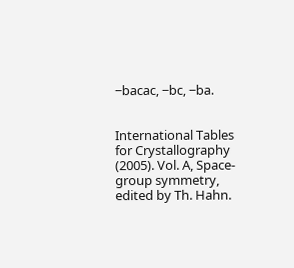−bacac, −bc, −ba.


International Tables for Crystallography (2005). Vol. A, Space-group symmetry, edited by Th. Hahn.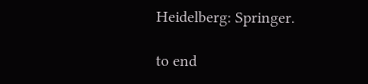Heidelberg: Springer.

to end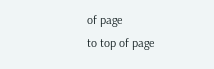of page
to top of page